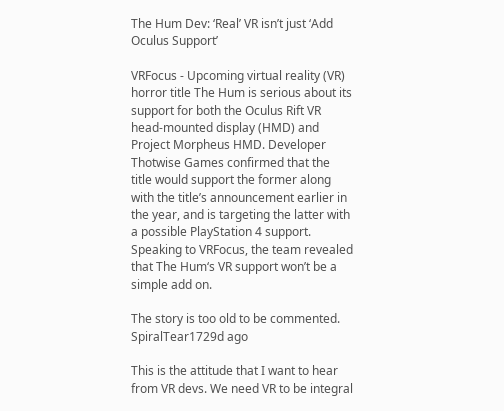The Hum Dev: ‘Real’ VR isn’t just ‘Add Oculus Support’

VRFocus - Upcoming virtual reality (VR) horror title The Hum is serious about its support for both the Oculus Rift VR head-mounted display (HMD) and Project Morpheus HMD. Developer Thotwise Games confirmed that the title would support the former along with the title’s announcement earlier in the year, and is targeting the latter with a possible PlayStation 4 support. Speaking to VRFocus, the team revealed that The Hum‘s VR support won’t be a simple add on.

The story is too old to be commented.
SpiralTear1729d ago

This is the attitude that I want to hear from VR devs. We need VR to be integral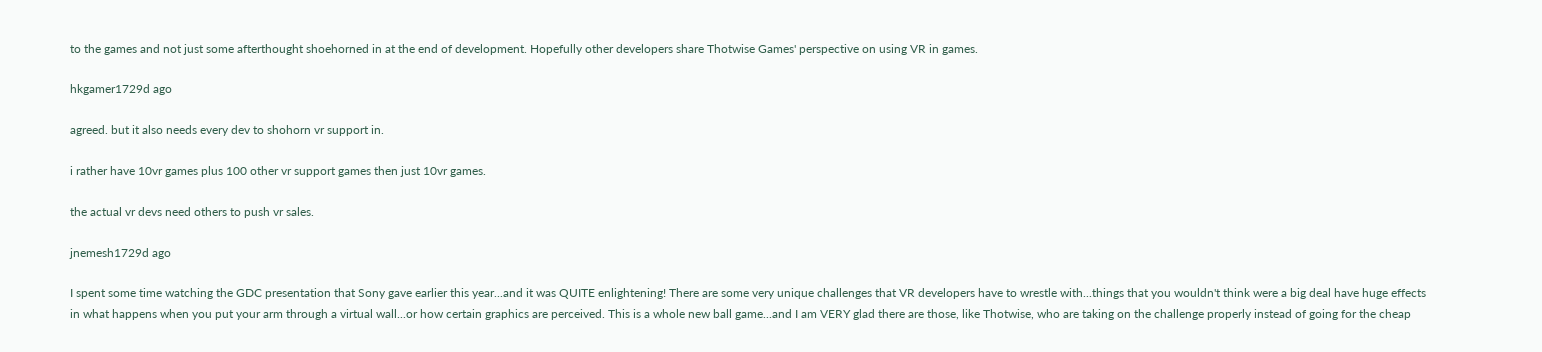to the games and not just some afterthought shoehorned in at the end of development. Hopefully other developers share Thotwise Games' perspective on using VR in games.

hkgamer1729d ago

agreed. but it also needs every dev to shohorn vr support in.

i rather have 10vr games plus 100 other vr support games then just 10vr games.

the actual vr devs need others to push vr sales.

jnemesh1729d ago

I spent some time watching the GDC presentation that Sony gave earlier this year...and it was QUITE enlightening! There are some very unique challenges that VR developers have to wrestle with...things that you wouldn't think were a big deal have huge effects in what happens when you put your arm through a virtual wall...or how certain graphics are perceived. This is a whole new ball game...and I am VERY glad there are those, like Thotwise, who are taking on the challenge properly instead of going for the cheap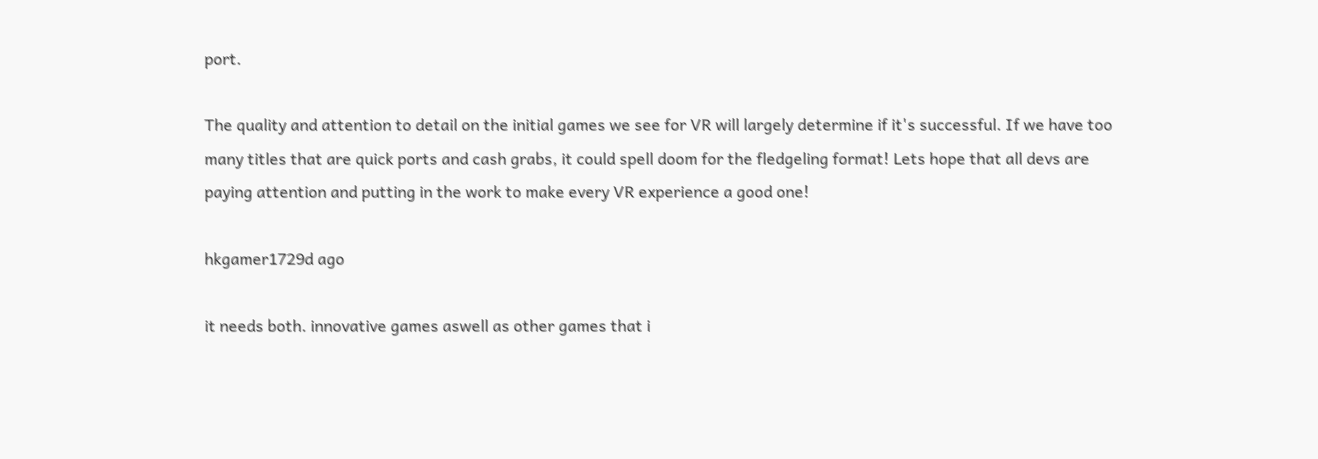port.

The quality and attention to detail on the initial games we see for VR will largely determine if it's successful. If we have too many titles that are quick ports and cash grabs, it could spell doom for the fledgeling format! Lets hope that all devs are paying attention and putting in the work to make every VR experience a good one!

hkgamer1729d ago

it needs both. innovative games aswell as other games that i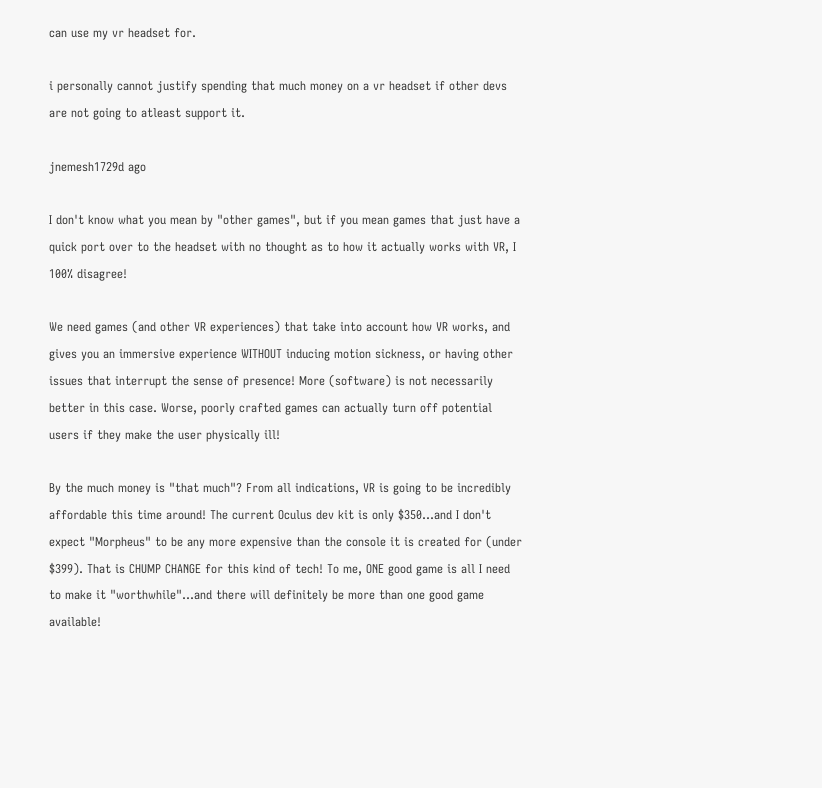can use my vr headset for.

i personally cannot justify spending that much money on a vr headset if other devs are not going to atleast support it.

jnemesh1729d ago

I don't know what you mean by "other games", but if you mean games that just have a quick port over to the headset with no thought as to how it actually works with VR, I 100% disagree!

We need games (and other VR experiences) that take into account how VR works, and gives you an immersive experience WITHOUT inducing motion sickness, or having other issues that interrupt the sense of presence! More (software) is not necessarily better in this case. Worse, poorly crafted games can actually turn off potential users if they make the user physically ill!

By the much money is "that much"? From all indications, VR is going to be incredibly affordable this time around! The current Oculus dev kit is only $350...and I don't expect "Morpheus" to be any more expensive than the console it is created for (under $399). That is CHUMP CHANGE for this kind of tech! To me, ONE good game is all I need to make it "worthwhile"...and there will definitely be more than one good game available!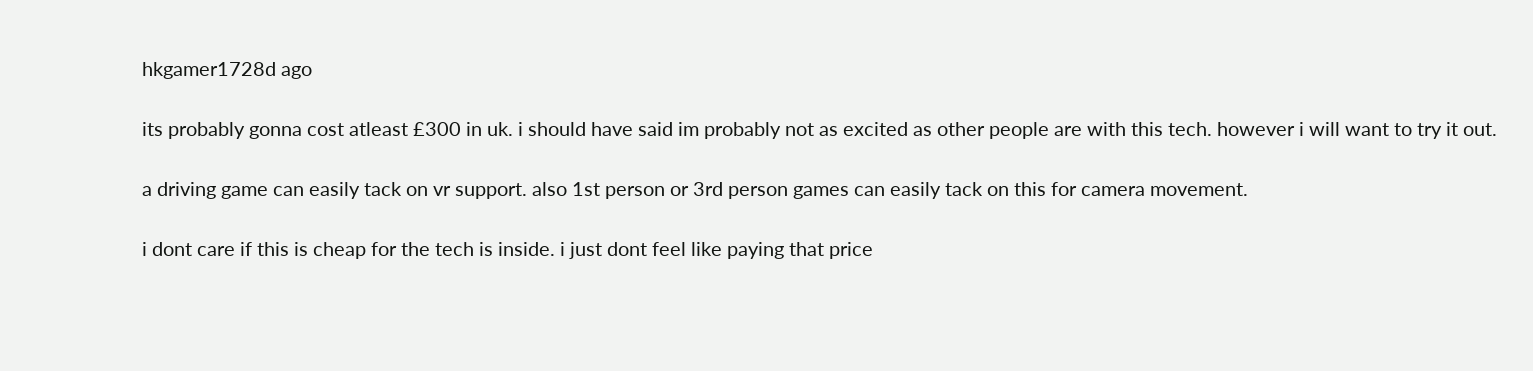hkgamer1728d ago

its probably gonna cost atleast £300 in uk. i should have said im probably not as excited as other people are with this tech. however i will want to try it out.

a driving game can easily tack on vr support. also 1st person or 3rd person games can easily tack on this for camera movement.

i dont care if this is cheap for the tech is inside. i just dont feel like paying that price